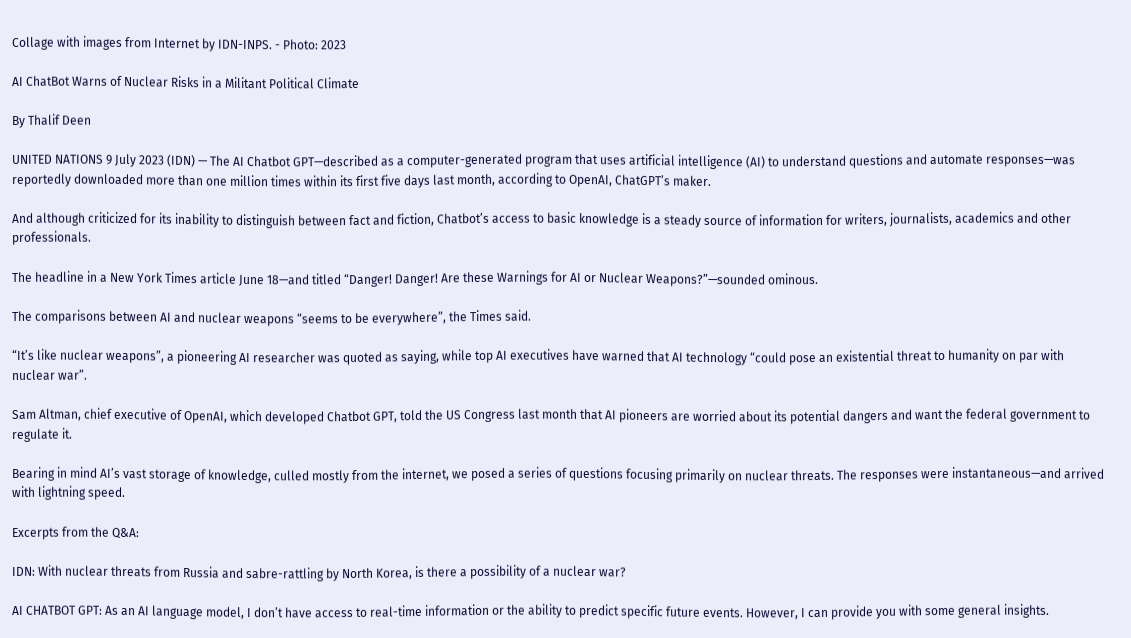Collage with images from Internet by IDN-INPS. - Photo: 2023

AI ChatBot Warns of Nuclear Risks in a Militant Political Climate

By Thalif Deen

UNITED NATIONS 9 July 2023 (IDN) — The AI Chatbot GPT—described as a computer-generated program that uses artificial intelligence (AI) to understand questions and automate responses—was reportedly downloaded more than one million times within its first five days last month, according to OpenAI, ChatGPT’s maker.

And although criticized for its inability to distinguish between fact and fiction, Chatbot’s access to basic knowledge is a steady source of information for writers, journalists, academics and other professionals.

The headline in a New York Times article June 18—and titled “Danger! Danger! Are these Warnings for AI or Nuclear Weapons?”—sounded ominous.

The comparisons between AI and nuclear weapons “seems to be everywhere”, the Times said.

“It’s like nuclear weapons”, a pioneering AI researcher was quoted as saying, while top AI executives have warned that AI technology “could pose an existential threat to humanity on par with nuclear war”.

Sam Altman, chief executive of OpenAI, which developed Chatbot GPT, told the US Congress last month that AI pioneers are worried about its potential dangers and want the federal government to regulate it.

Bearing in mind AI’s vast storage of knowledge, culled mostly from the internet, we posed a series of questions focusing primarily on nuclear threats. The responses were instantaneous—and arrived with lightning speed.

Excerpts from the Q&A:

IDN: With nuclear threats from Russia and sabre-rattling by North Korea, is there a possibility of a nuclear war?

AI CHATBOT GPT: As an AI language model, I don’t have access to real-time information or the ability to predict specific future events. However, I can provide you with some general insights.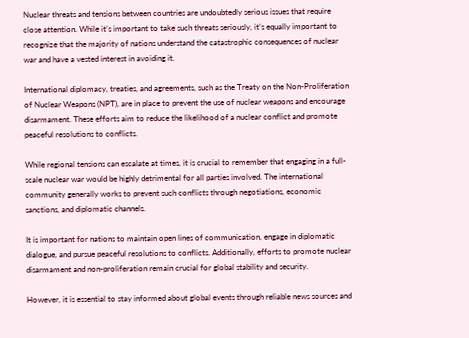Nuclear threats and tensions between countries are undoubtedly serious issues that require close attention. While it’s important to take such threats seriously, it’s equally important to recognize that the majority of nations understand the catastrophic consequences of nuclear war and have a vested interest in avoiding it.

International diplomacy, treaties, and agreements, such as the Treaty on the Non-Proliferation of Nuclear Weapons (NPT), are in place to prevent the use of nuclear weapons and encourage disarmament. These efforts aim to reduce the likelihood of a nuclear conflict and promote peaceful resolutions to conflicts.

While regional tensions can escalate at times, it is crucial to remember that engaging in a full-scale nuclear war would be highly detrimental for all parties involved. The international community generally works to prevent such conflicts through negotiations, economic sanctions, and diplomatic channels.

It is important for nations to maintain open lines of communication, engage in diplomatic dialogue, and pursue peaceful resolutions to conflicts. Additionally, efforts to promote nuclear disarmament and non-proliferation remain crucial for global stability and security.

However, it is essential to stay informed about global events through reliable news sources and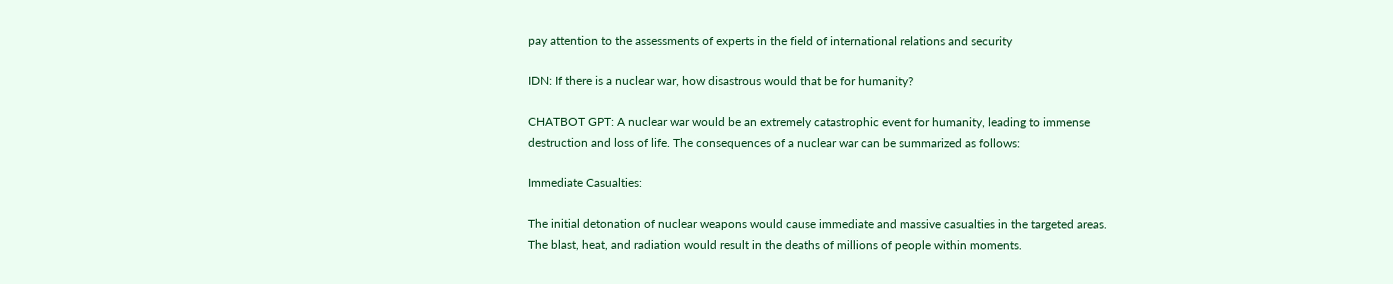pay attention to the assessments of experts in the field of international relations and security

IDN: If there is a nuclear war, how disastrous would that be for humanity?

CHATBOT GPT: A nuclear war would be an extremely catastrophic event for humanity, leading to immense destruction and loss of life. The consequences of a nuclear war can be summarized as follows:

Immediate Casualties:

The initial detonation of nuclear weapons would cause immediate and massive casualties in the targeted areas. The blast, heat, and radiation would result in the deaths of millions of people within moments.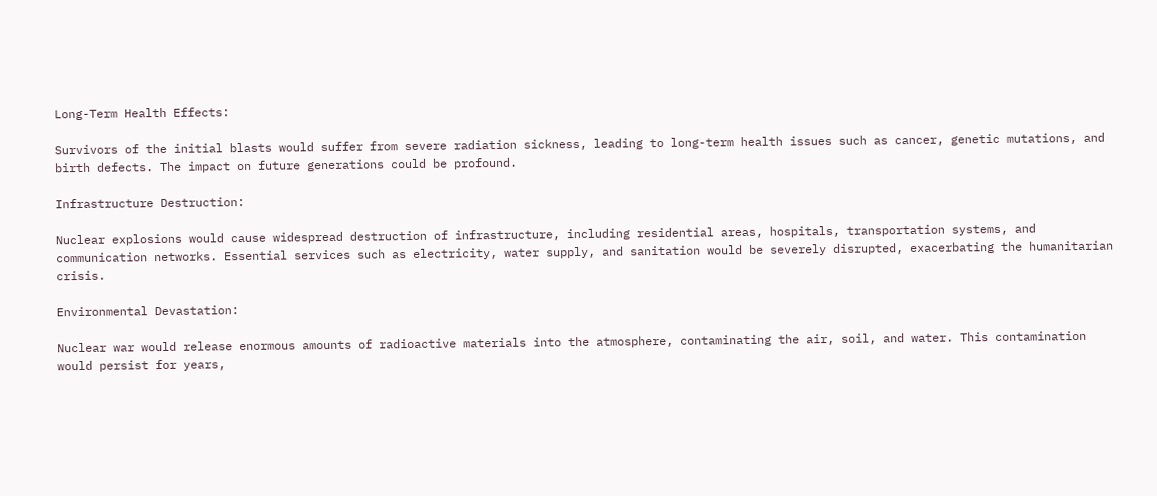Long-Term Health Effects:

Survivors of the initial blasts would suffer from severe radiation sickness, leading to long-term health issues such as cancer, genetic mutations, and birth defects. The impact on future generations could be profound.

Infrastructure Destruction:

Nuclear explosions would cause widespread destruction of infrastructure, including residential areas, hospitals, transportation systems, and communication networks. Essential services such as electricity, water supply, and sanitation would be severely disrupted, exacerbating the humanitarian crisis.

Environmental Devastation:

Nuclear war would release enormous amounts of radioactive materials into the atmosphere, contaminating the air, soil, and water. This contamination would persist for years,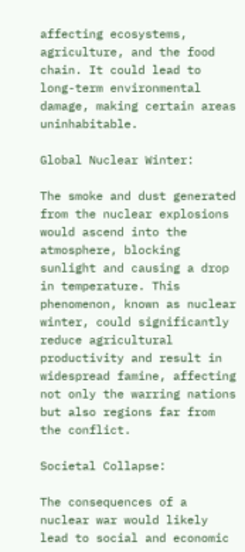affecting ecosystems, agriculture, and the food chain. It could lead to long-term environmental damage, making certain areas uninhabitable.

Global Nuclear Winter:

The smoke and dust generated from the nuclear explosions would ascend into the atmosphere, blocking sunlight and causing a drop in temperature. This phenomenon, known as nuclear winter, could significantly reduce agricultural productivity and result in widespread famine, affecting not only the warring nations but also regions far from the conflict.

Societal Collapse:

The consequences of a nuclear war would likely lead to social and economic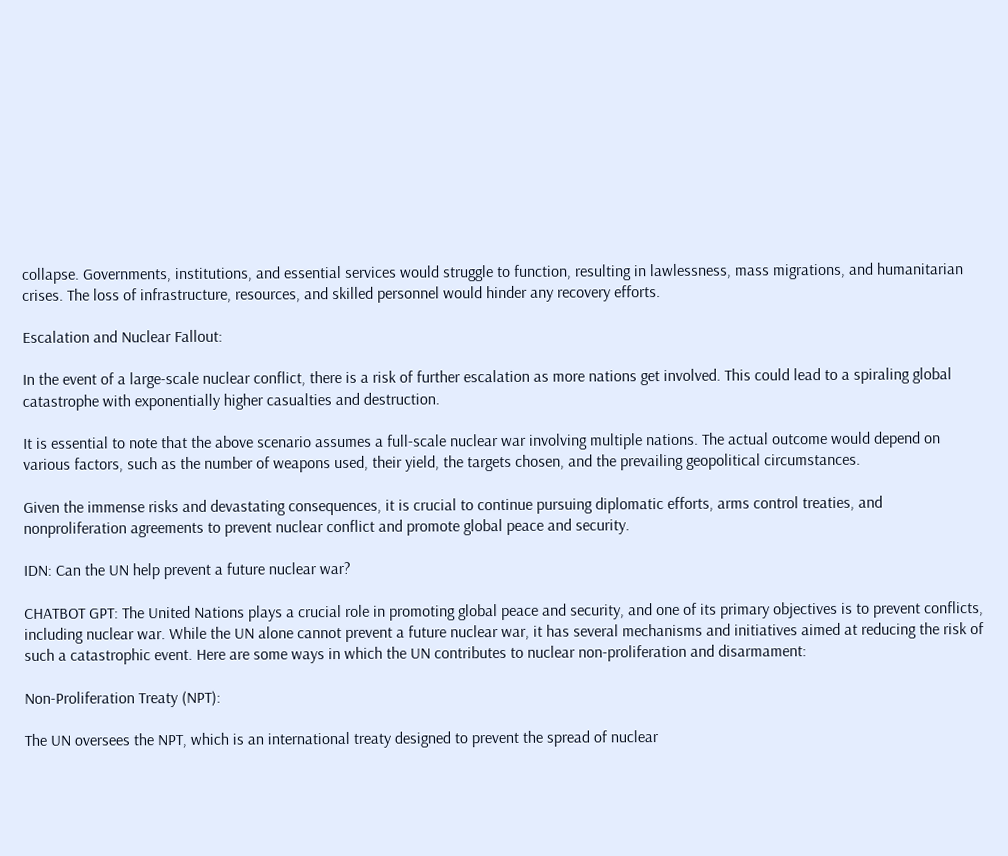collapse. Governments, institutions, and essential services would struggle to function, resulting in lawlessness, mass migrations, and humanitarian crises. The loss of infrastructure, resources, and skilled personnel would hinder any recovery efforts.

Escalation and Nuclear Fallout:

In the event of a large-scale nuclear conflict, there is a risk of further escalation as more nations get involved. This could lead to a spiraling global catastrophe with exponentially higher casualties and destruction.

It is essential to note that the above scenario assumes a full-scale nuclear war involving multiple nations. The actual outcome would depend on various factors, such as the number of weapons used, their yield, the targets chosen, and the prevailing geopolitical circumstances.

Given the immense risks and devastating consequences, it is crucial to continue pursuing diplomatic efforts, arms control treaties, and nonproliferation agreements to prevent nuclear conflict and promote global peace and security.

IDN: Can the UN help prevent a future nuclear war?

CHATBOT GPT: The United Nations plays a crucial role in promoting global peace and security, and one of its primary objectives is to prevent conflicts, including nuclear war. While the UN alone cannot prevent a future nuclear war, it has several mechanisms and initiatives aimed at reducing the risk of such a catastrophic event. Here are some ways in which the UN contributes to nuclear non-proliferation and disarmament:

Non-Proliferation Treaty (NPT):

The UN oversees the NPT, which is an international treaty designed to prevent the spread of nuclear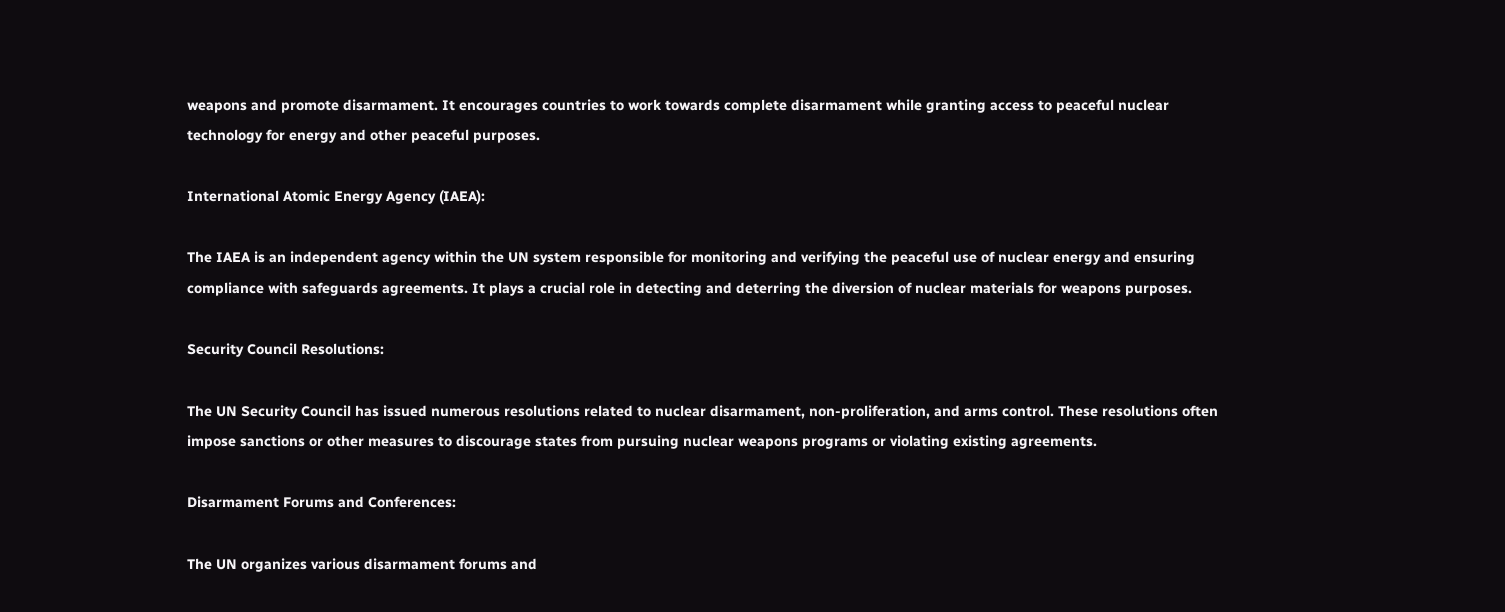weapons and promote disarmament. It encourages countries to work towards complete disarmament while granting access to peaceful nuclear technology for energy and other peaceful purposes.

International Atomic Energy Agency (IAEA):

The IAEA is an independent agency within the UN system responsible for monitoring and verifying the peaceful use of nuclear energy and ensuring compliance with safeguards agreements. It plays a crucial role in detecting and deterring the diversion of nuclear materials for weapons purposes.

Security Council Resolutions:

The UN Security Council has issued numerous resolutions related to nuclear disarmament, non-proliferation, and arms control. These resolutions often impose sanctions or other measures to discourage states from pursuing nuclear weapons programs or violating existing agreements.

Disarmament Forums and Conferences:

The UN organizes various disarmament forums and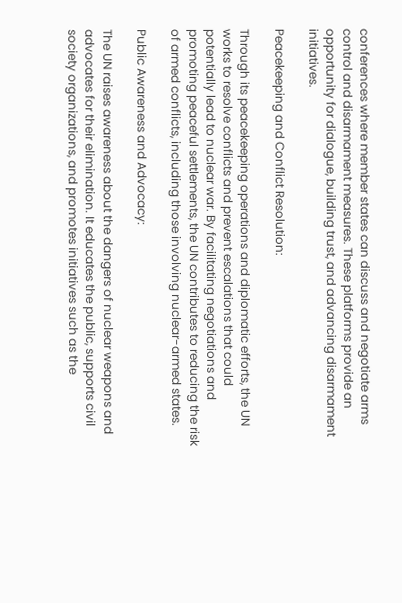conferences where member states can discuss and negotiate arms control and disarmament measures. These platforms provide an opportunity for dialogue, building trust, and advancing disarmament initiatives.

Peacekeeping and Conflict Resolution:

Through its peacekeeping operations and diplomatic efforts, the UN works to resolve conflicts and prevent escalations that could potentially lead to nuclear war. By facilitating negotiations and promoting peaceful settlements, the UN contributes to reducing the risk of armed conflicts, including those involving nuclear-armed states.

Public Awareness and Advocacy:

The UN raises awareness about the dangers of nuclear weapons and advocates for their elimination. It educates the public, supports civil society organizations, and promotes initiatives such as the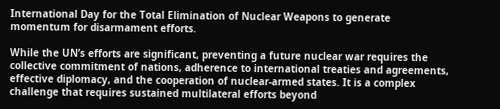International Day for the Total Elimination of Nuclear Weapons to generate momentum for disarmament efforts.

While the UN’s efforts are significant, preventing a future nuclear war requires the collective commitment of nations, adherence to international treaties and agreements, effective diplomacy, and the cooperation of nuclear-armed states. It is a complex challenge that requires sustained multilateral efforts beyond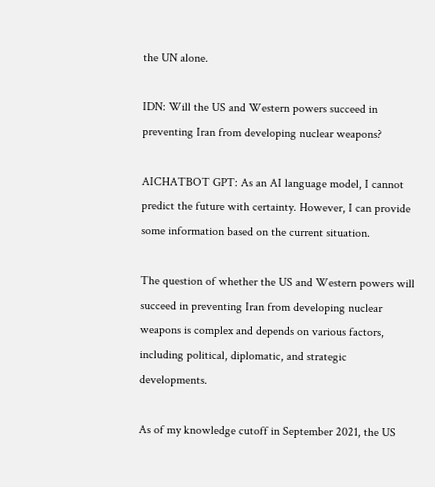the UN alone.

IDN: Will the US and Western powers succeed in preventing Iran from developing nuclear weapons?

AICHATBOT GPT: As an AI language model, I cannot predict the future with certainty. However, I can provide some information based on the current situation.

The question of whether the US and Western powers will succeed in preventing Iran from developing nuclear weapons is complex and depends on various factors, including political, diplomatic, and strategic developments.

As of my knowledge cutoff in September 2021, the US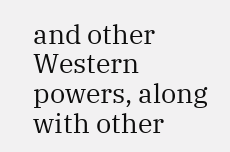and other Western powers, along with other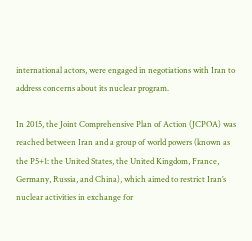international actors, were engaged in negotiations with Iran to address concerns about its nuclear program.

In 2015, the Joint Comprehensive Plan of Action (JCPOA) was reached between Iran and a group of world powers (known as the P5+1: the United States, the United Kingdom, France, Germany, Russia, and China), which aimed to restrict Iran’s nuclear activities in exchange for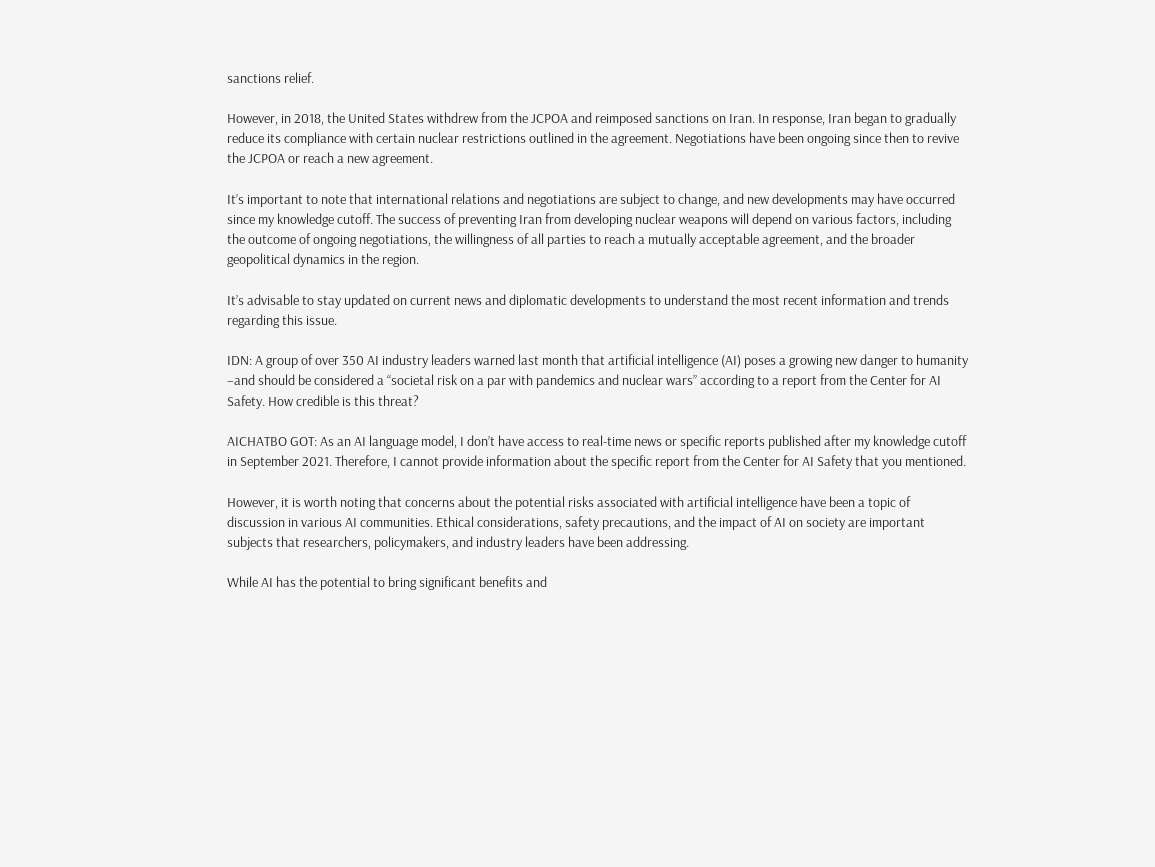sanctions relief.

However, in 2018, the United States withdrew from the JCPOA and reimposed sanctions on Iran. In response, Iran began to gradually reduce its compliance with certain nuclear restrictions outlined in the agreement. Negotiations have been ongoing since then to revive the JCPOA or reach a new agreement.

It’s important to note that international relations and negotiations are subject to change, and new developments may have occurred since my knowledge cutoff. The success of preventing Iran from developing nuclear weapons will depend on various factors, including the outcome of ongoing negotiations, the willingness of all parties to reach a mutually acceptable agreement, and the broader geopolitical dynamics in the region.

It’s advisable to stay updated on current news and diplomatic developments to understand the most recent information and trends regarding this issue.

IDN: A group of over 350 AI industry leaders warned last month that artificial intelligence (AI) poses a growing new danger to humanity –and should be considered a “societal risk on a par with pandemics and nuclear wars” according to a report from the Center for AI Safety. How credible is this threat?

AICHATBO GOT: As an AI language model, I don’t have access to real-time news or specific reports published after my knowledge cutoff in September 2021. Therefore, I cannot provide information about the specific report from the Center for AI Safety that you mentioned.

However, it is worth noting that concerns about the potential risks associated with artificial intelligence have been a topic of discussion in various AI communities. Ethical considerations, safety precautions, and the impact of AI on society are important subjects that researchers, policymakers, and industry leaders have been addressing.

While AI has the potential to bring significant benefits and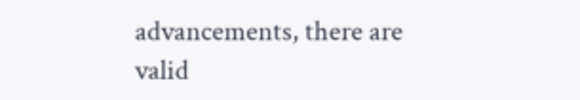advancements, there are valid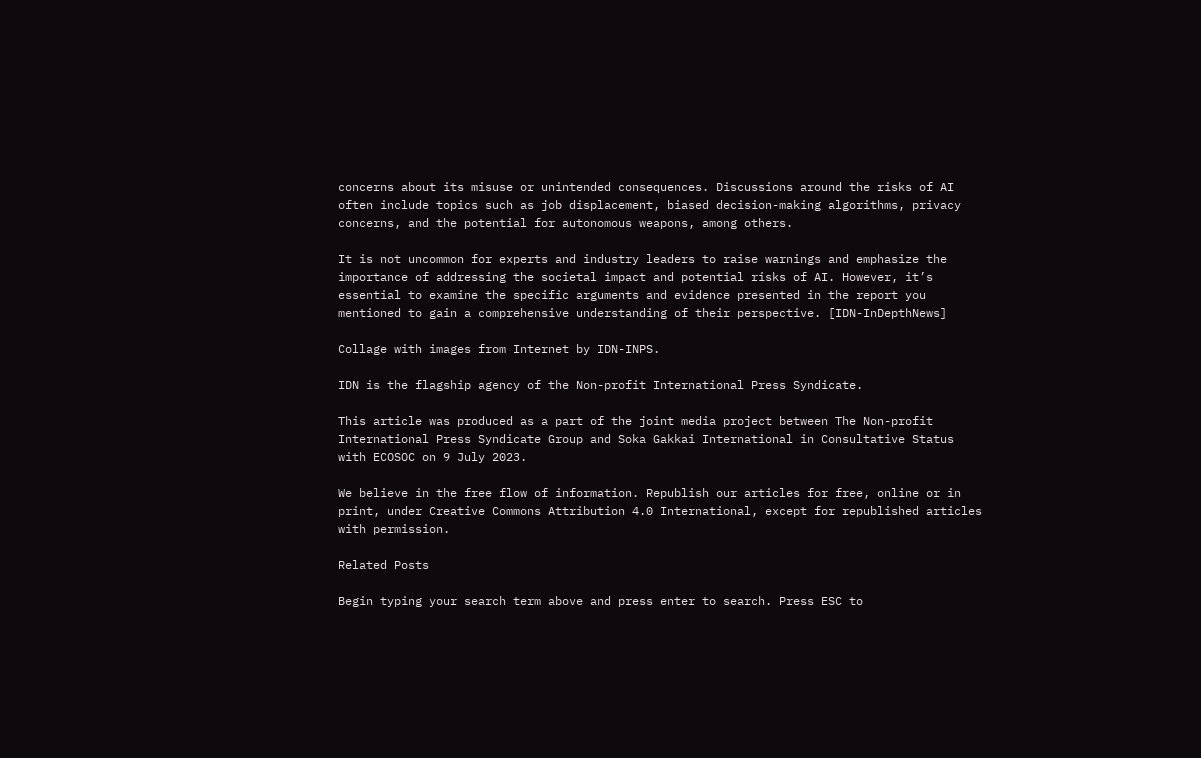concerns about its misuse or unintended consequences. Discussions around the risks of AI often include topics such as job displacement, biased decision-making algorithms, privacy concerns, and the potential for autonomous weapons, among others.

It is not uncommon for experts and industry leaders to raise warnings and emphasize the importance of addressing the societal impact and potential risks of AI. However, it’s essential to examine the specific arguments and evidence presented in the report you mentioned to gain a comprehensive understanding of their perspective. [IDN-InDepthNews]

Collage with images from Internet by IDN-INPS.

IDN is the flagship agency of the Non-profit International Press Syndicate.

This article was produced as a part of the joint media project between The Non-profit International Press Syndicate Group and Soka Gakkai International in Consultative Status with ECOSOC on 9 July 2023.

We believe in the free flow of information. Republish our articles for free, online or in print, under Creative Commons Attribution 4.0 International, except for republished articles with permission.

Related Posts

Begin typing your search term above and press enter to search. Press ESC to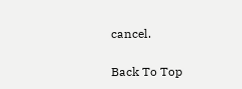cancel.

Back To Top